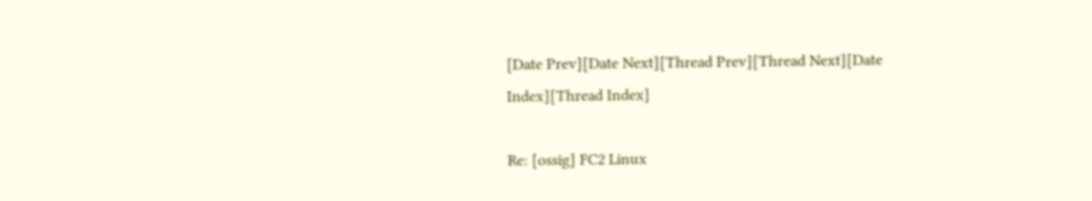[Date Prev][Date Next][Thread Prev][Thread Next][Date Index][Thread Index]

Re: [ossig] FC2 Linux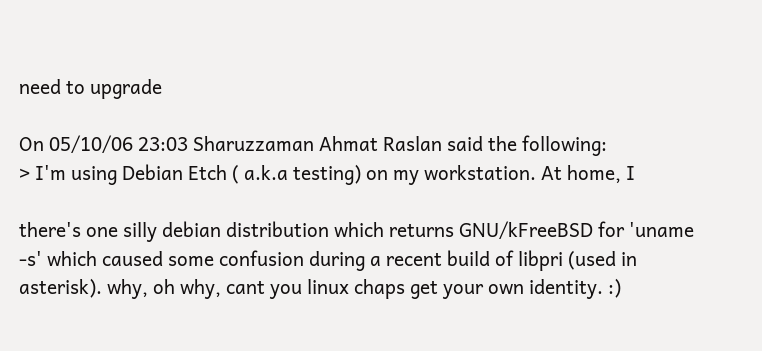need to upgrade

On 05/10/06 23:03 Sharuzzaman Ahmat Raslan said the following:
> I'm using Debian Etch ( a.k.a testing) on my workstation. At home, I

there's one silly debian distribution which returns GNU/kFreeBSD for 'uname
-s' which caused some confusion during a recent build of libpri (used in
asterisk). why, oh why, cant you linux chaps get your own identity. :)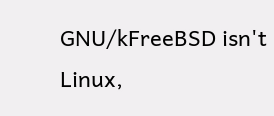GNU/kFreeBSD isn't Linux,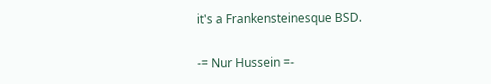it's a Frankensteinesque BSD.

-= Nur Hussein =-